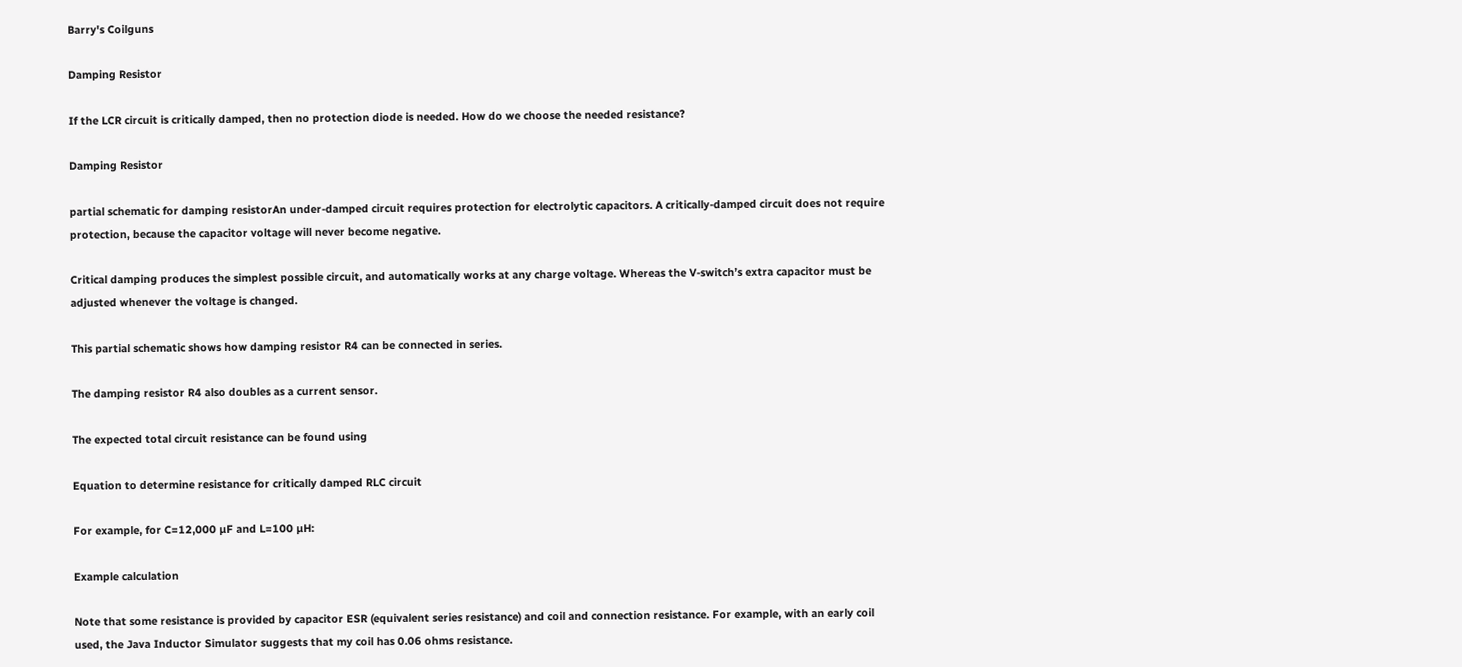Barry's Coilguns

Damping Resistor

If the LCR circuit is critically damped, then no protection diode is needed. How do we choose the needed resistance?

Damping Resistor

partial schematic for damping resistorAn under-damped circuit requires protection for electrolytic capacitors. A critically-damped circuit does not require protection, because the capacitor voltage will never become negative.

Critical damping produces the simplest possible circuit, and automatically works at any charge voltage. Whereas the V-switch’s extra capacitor must be adjusted whenever the voltage is changed.

This partial schematic shows how damping resistor R4 can be connected in series.

The damping resistor R4 also doubles as a current sensor.

The expected total circuit resistance can be found using

Equation to determine resistance for critically damped RLC circuit

For example, for C=12,000 µF and L=100 µH:

Example calculation

Note that some resistance is provided by capacitor ESR (equivalent series resistance) and coil and connection resistance. For example, with an early coil used, the Java Inductor Simulator suggests that my coil has 0.06 ohms resistance.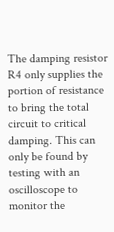The damping resistor R4 only supplies the portion of resistance to bring the total circuit to critical damping. This can only be found by testing with an oscilloscope to monitor the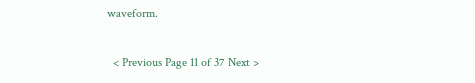waveform.

  < Previous Page 11 of 37 Next >